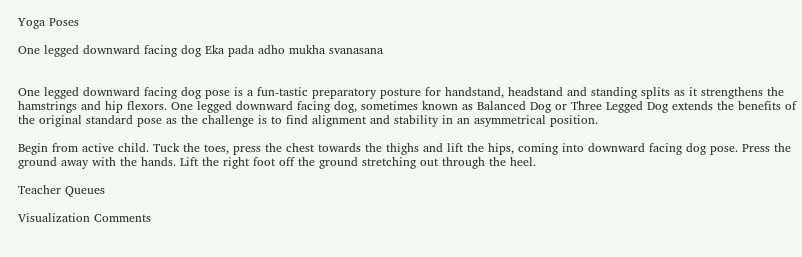Yoga Poses

One legged downward facing dog Eka pada adho mukha svanasana


One legged downward facing dog pose is a fun-tastic preparatory posture for handstand, headstand and standing splits as it strengthens the hamstrings and hip flexors. One legged downward facing dog, sometimes known as Balanced Dog or Three Legged Dog extends the benefits of the original standard pose as the challenge is to find alignment and stability in an asymmetrical position.

Begin from active child. Tuck the toes, press the chest towards the thighs and lift the hips, coming into downward facing dog pose. Press the ground away with the hands. Lift the right foot off the ground stretching out through the heel.

Teacher Queues

Visualization Comments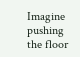Imagine pushing the floor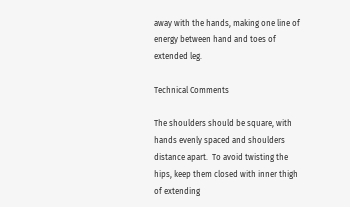away with the hands, making one line of energy between hand and toes of extended leg.

Technical Comments

The shoulders should be square, with hands evenly spaced and shoulders distance apart.  To avoid twisting the hips, keep them closed with inner thigh of extending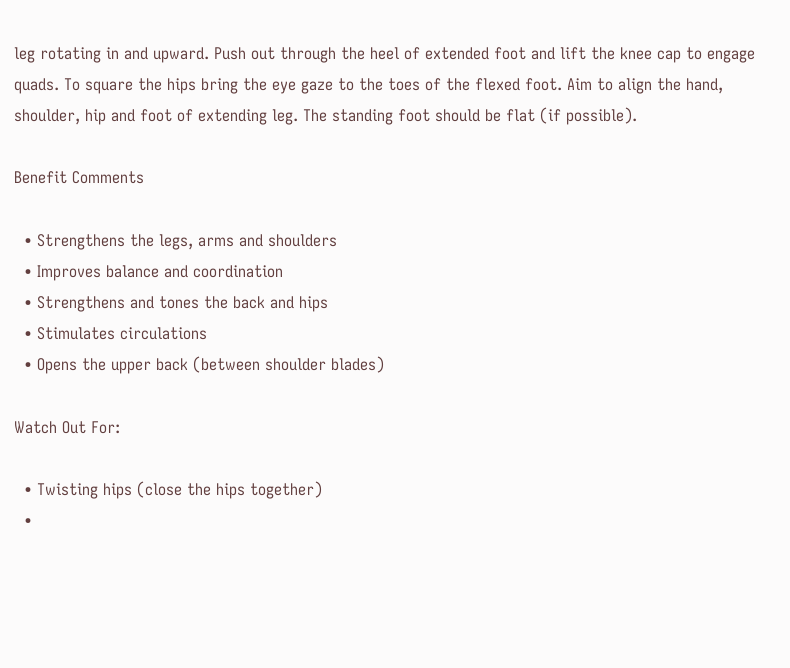leg rotating in and upward. Push out through the heel of extended foot and lift the knee cap to engage quads. To square the hips bring the eye gaze to the toes of the flexed foot. Aim to align the hand, shoulder, hip and foot of extending leg. The standing foot should be flat (if possible).

Benefit Comments

  • Strengthens the legs, arms and shoulders
  • Improves balance and coordination
  • Strengthens and tones the back and hips
  • Stimulates circulations
  • Opens the upper back (between shoulder blades)

Watch Out For:

  • Twisting hips (close the hips together)
  •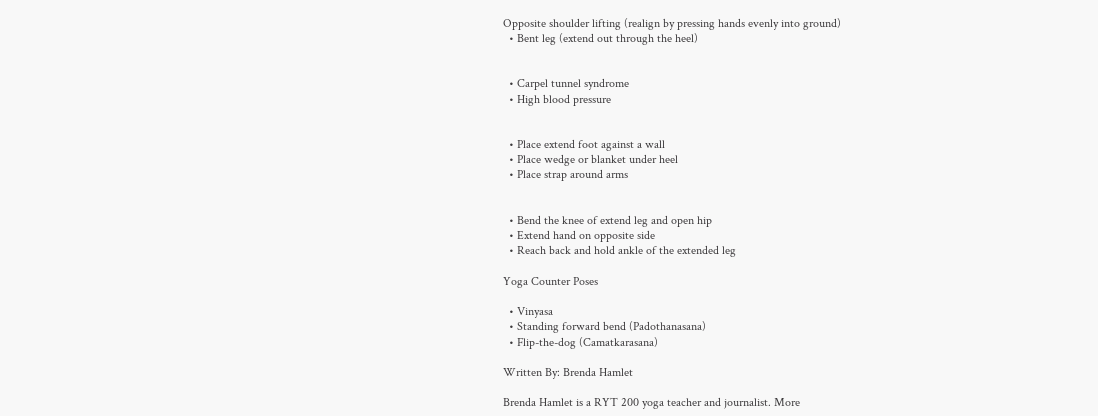Opposite shoulder lifting (realign by pressing hands evenly into ground)
  • Bent leg (extend out through the heel)


  • Carpel tunnel syndrome
  • High blood pressure


  • Place extend foot against a wall
  • Place wedge or blanket under heel
  • Place strap around arms


  • Bend the knee of extend leg and open hip
  • Extend hand on opposite side
  • Reach back and hold ankle of the extended leg

Yoga Counter Poses

  • Vinyasa
  • Standing forward bend (Padothanasana)
  • Flip-the-dog (Camatkarasana)

Written By: Brenda Hamlet

Brenda Hamlet is a RYT 200 yoga teacher and journalist. More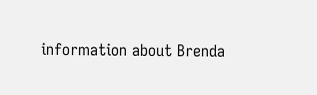information about Brenda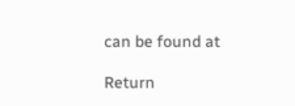can be found at

Return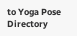to Yoga Pose Directory